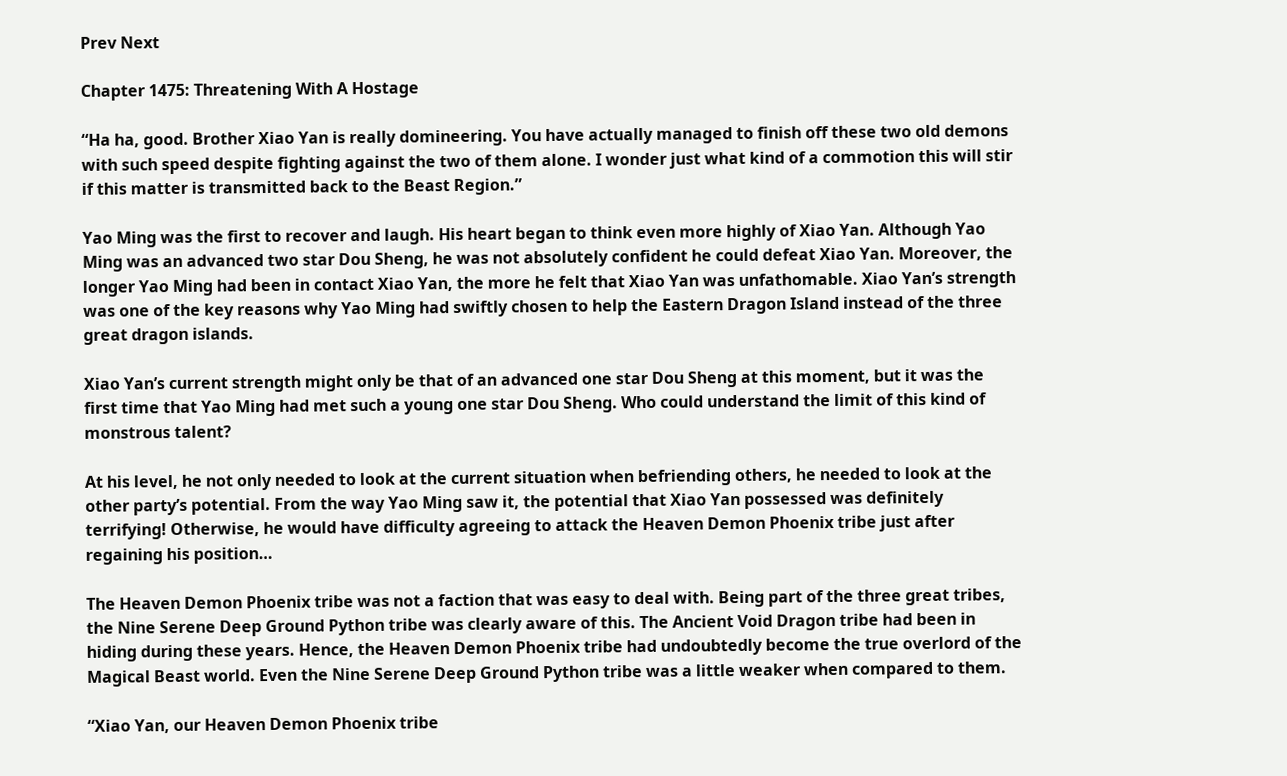Prev Next

Chapter 1475: Threatening With A Hostage

“Ha ha, good. Brother Xiao Yan is really domineering. You have actually managed to finish off these two old demons with such speed despite fighting against the two of them alone. I wonder just what kind of a commotion this will stir if this matter is transmitted back to the Beast Region.”

Yao Ming was the first to recover and laugh. His heart began to think even more highly of Xiao Yan. Although Yao Ming was an advanced two star Dou Sheng, he was not absolutely confident he could defeat Xiao Yan. Moreover, the longer Yao Ming had been in contact Xiao Yan, the more he felt that Xiao Yan was unfathomable. Xiao Yan’s strength was one of the key reasons why Yao Ming had swiftly chosen to help the Eastern Dragon Island instead of the three great dragon islands.

Xiao Yan’s current strength might only be that of an advanced one star Dou Sheng at this moment, but it was the first time that Yao Ming had met such a young one star Dou Sheng. Who could understand the limit of this kind of monstrous talent?

At his level, he not only needed to look at the current situation when befriending others, he needed to look at the other party’s potential. From the way Yao Ming saw it, the potential that Xiao Yan possessed was definitely terrifying! Otherwise, he would have difficulty agreeing to attack the Heaven Demon Phoenix tribe just after regaining his position…

The Heaven Demon Phoenix tribe was not a faction that was easy to deal with. Being part of the three great tribes, the Nine Serene Deep Ground Python tribe was clearly aware of this. The Ancient Void Dragon tribe had been in hiding during these years. Hence, the Heaven Demon Phoenix tribe had undoubtedly become the true overlord of the Magical Beast world. Even the Nine Serene Deep Ground Python tribe was a little weaker when compared to them.

“Xiao Yan, our Heaven Demon Phoenix tribe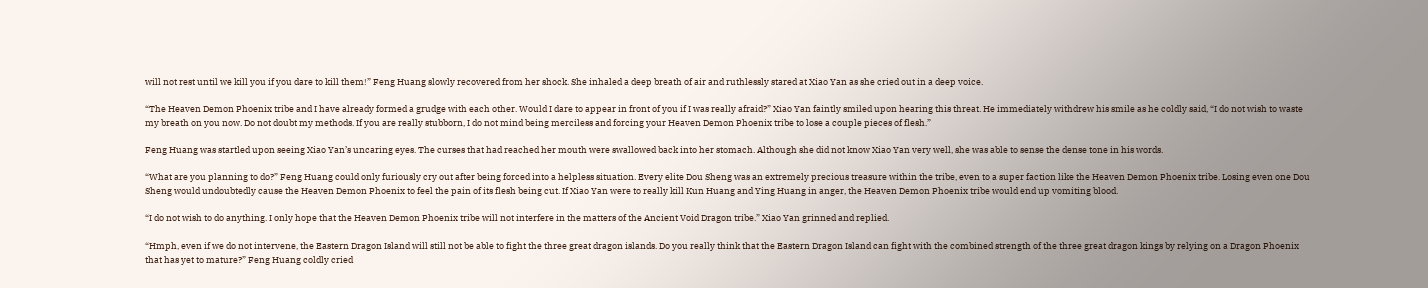will not rest until we kill you if you dare to kill them!” Feng Huang slowly recovered from her shock. She inhaled a deep breath of air and ruthlessly stared at Xiao Yan as she cried out in a deep voice.

“The Heaven Demon Phoenix tribe and I have already formed a grudge with each other. Would I dare to appear in front of you if I was really afraid?” Xiao Yan faintly smiled upon hearing this threat. He immediately withdrew his smile as he coldly said, “I do not wish to waste my breath on you now. Do not doubt my methods. If you are really stubborn, I do not mind being merciless and forcing your Heaven Demon Phoenix tribe to lose a couple pieces of flesh.”

Feng Huang was startled upon seeing Xiao Yan’s uncaring eyes. The curses that had reached her mouth were swallowed back into her stomach. Although she did not know Xiao Yan very well, she was able to sense the dense tone in his words.

“What are you planning to do?” Feng Huang could only furiously cry out after being forced into a helpless situation. Every elite Dou Sheng was an extremely precious treasure within the tribe, even to a super faction like the Heaven Demon Phoenix tribe. Losing even one Dou Sheng would undoubtedly cause the Heaven Demon Phoenix to feel the pain of its flesh being cut. If Xiao Yan were to really kill Kun Huang and Ying Huang in anger, the Heaven Demon Phoenix tribe would end up vomiting blood.

“I do not wish to do anything. I only hope that the Heaven Demon Phoenix tribe will not interfere in the matters of the Ancient Void Dragon tribe.” Xiao Yan grinned and replied.

“Hmph, even if we do not intervene, the Eastern Dragon Island will still not be able to fight the three great dragon islands. Do you really think that the Eastern Dragon Island can fight with the combined strength of the three great dragon kings by relying on a Dragon Phoenix that has yet to mature?” Feng Huang coldly cried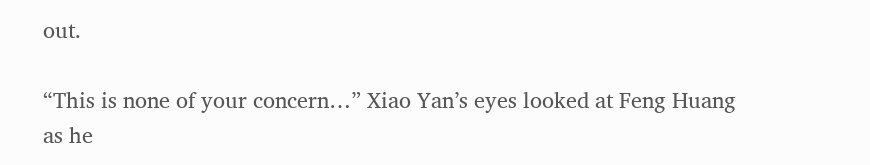out.

“This is none of your concern…” Xiao Yan’s eyes looked at Feng Huang as he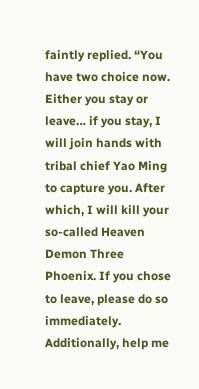faintly replied. “You have two choice now. Either you stay or leave… if you stay, I will join hands with tribal chief Yao Ming to capture you. After which, I will kill your so-called Heaven Demon Three Phoenix. If you chose to leave, please do so immediately. Additionally, help me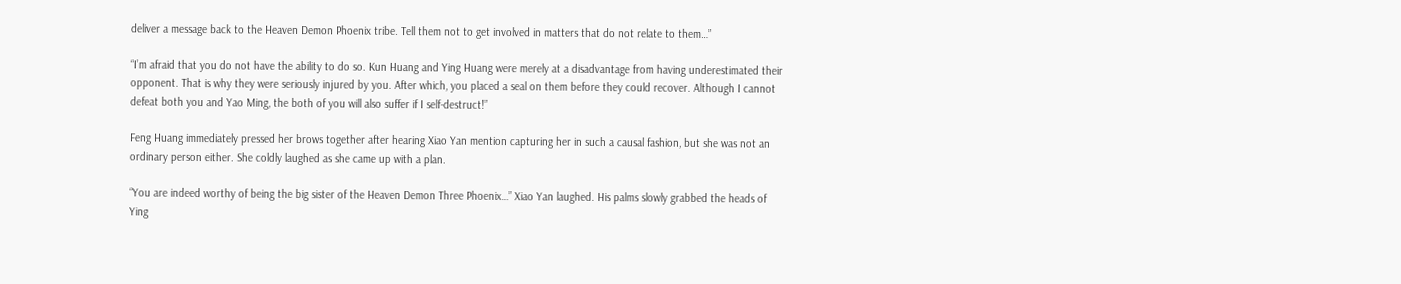deliver a message back to the Heaven Demon Phoenix tribe. Tell them not to get involved in matters that do not relate to them…”

“I’m afraid that you do not have the ability to do so. Kun Huang and Ying Huang were merely at a disadvantage from having underestimated their opponent. That is why they were seriously injured by you. After which, you placed a seal on them before they could recover. Although I cannot defeat both you and Yao Ming, the both of you will also suffer if I self-destruct!”

Feng Huang immediately pressed her brows together after hearing Xiao Yan mention capturing her in such a causal fashion, but she was not an ordinary person either. She coldly laughed as she came up with a plan.

“You are indeed worthy of being the big sister of the Heaven Demon Three Phoenix…” Xiao Yan laughed. His palms slowly grabbed the heads of Ying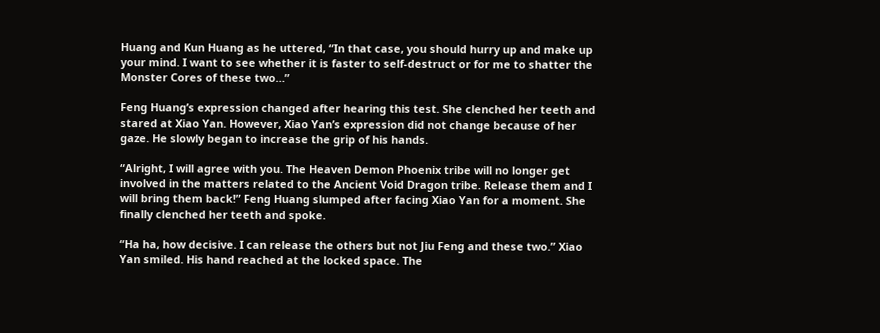Huang and Kun Huang as he uttered, “In that case, you should hurry up and make up your mind. I want to see whether it is faster to self-destruct or for me to shatter the Monster Cores of these two…”

Feng Huang’s expression changed after hearing this test. She clenched her teeth and stared at Xiao Yan. However, Xiao Yan’s expression did not change because of her gaze. He slowly began to increase the grip of his hands.

“Alright, I will agree with you. The Heaven Demon Phoenix tribe will no longer get involved in the matters related to the Ancient Void Dragon tribe. Release them and I will bring them back!” Feng Huang slumped after facing Xiao Yan for a moment. She finally clenched her teeth and spoke.

“Ha ha, how decisive. I can release the others but not Jiu Feng and these two.” Xiao Yan smiled. His hand reached at the locked space. The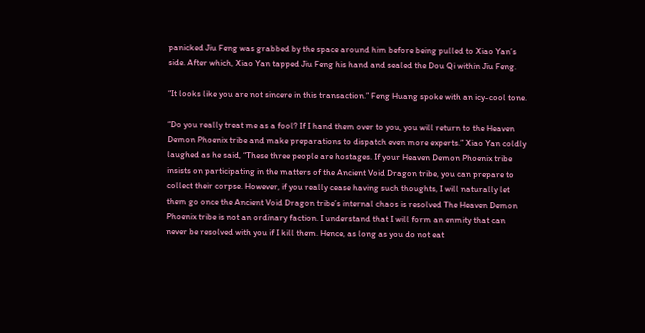panicked Jiu Feng was grabbed by the space around him before being pulled to Xiao Yan’s side. After which, Xiao Yan tapped Jiu Feng his hand and sealed the Dou Qi within Jiu Feng.

“It looks like you are not sincere in this transaction.” Feng Huang spoke with an icy-cool tone.

“Do you really treat me as a fool? If I hand them over to you, you will return to the Heaven Demon Phoenix tribe and make preparations to dispatch even more experts.” Xiao Yan coldly laughed as he said, “These three people are hostages. If your Heaven Demon Phoenix tribe insists on participating in the matters of the Ancient Void Dragon tribe, you can prepare to collect their corpse. However, if you really cease having such thoughts, I will naturally let them go once the Ancient Void Dragon tribe’s internal chaos is resolved The Heaven Demon Phoenix tribe is not an ordinary faction. I understand that I will form an enmity that can never be resolved with you if I kill them. Hence, as long as you do not eat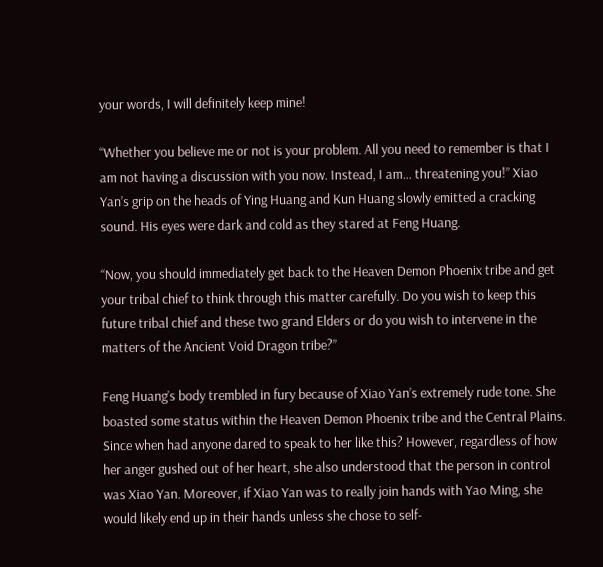your words, I will definitely keep mine!

“Whether you believe me or not is your problem. All you need to remember is that I am not having a discussion with you now. Instead, I am… threatening you!” Xiao Yan’s grip on the heads of Ying Huang and Kun Huang slowly emitted a cracking sound. His eyes were dark and cold as they stared at Feng Huang.

“Now, you should immediately get back to the Heaven Demon Phoenix tribe and get your tribal chief to think through this matter carefully. Do you wish to keep this future tribal chief and these two grand Elders or do you wish to intervene in the matters of the Ancient Void Dragon tribe?”

Feng Huang’s body trembled in fury because of Xiao Yan’s extremely rude tone. She boasted some status within the Heaven Demon Phoenix tribe and the Central Plains. Since when had anyone dared to speak to her like this? However, regardless of how her anger gushed out of her heart, she also understood that the person in control was Xiao Yan. Moreover, if Xiao Yan was to really join hands with Yao Ming, she would likely end up in their hands unless she chose to self-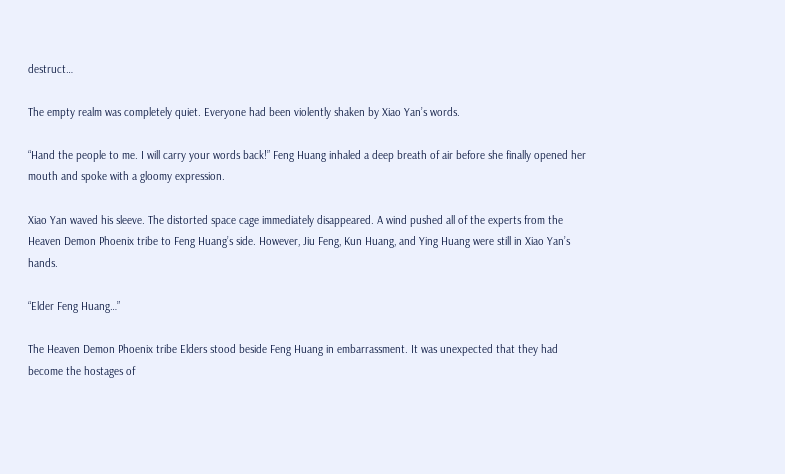destruct…

The empty realm was completely quiet. Everyone had been violently shaken by Xiao Yan’s words.

“Hand the people to me. I will carry your words back!” Feng Huang inhaled a deep breath of air before she finally opened her mouth and spoke with a gloomy expression.

Xiao Yan waved his sleeve. The distorted space cage immediately disappeared. A wind pushed all of the experts from the Heaven Demon Phoenix tribe to Feng Huang’s side. However, Jiu Feng, Kun Huang, and Ying Huang were still in Xiao Yan’s hands.

“Elder Feng Huang…”

The Heaven Demon Phoenix tribe Elders stood beside Feng Huang in embarrassment. It was unexpected that they had become the hostages of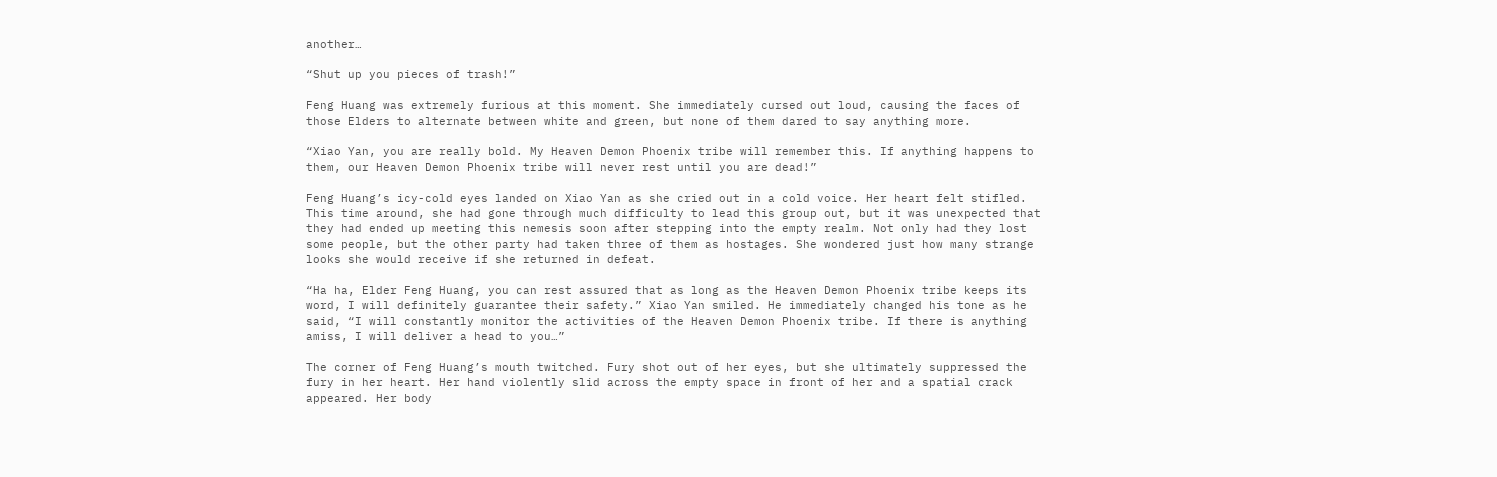another…

“Shut up you pieces of trash!”

Feng Huang was extremely furious at this moment. She immediately cursed out loud, causing the faces of those Elders to alternate between white and green, but none of them dared to say anything more.

“Xiao Yan, you are really bold. My Heaven Demon Phoenix tribe will remember this. If anything happens to them, our Heaven Demon Phoenix tribe will never rest until you are dead!”

Feng Huang’s icy-cold eyes landed on Xiao Yan as she cried out in a cold voice. Her heart felt stifled. This time around, she had gone through much difficulty to lead this group out, but it was unexpected that they had ended up meeting this nemesis soon after stepping into the empty realm. Not only had they lost some people, but the other party had taken three of them as hostages. She wondered just how many strange looks she would receive if she returned in defeat.

“Ha ha, Elder Feng Huang, you can rest assured that as long as the Heaven Demon Phoenix tribe keeps its word, I will definitely guarantee their safety.” Xiao Yan smiled. He immediately changed his tone as he said, “I will constantly monitor the activities of the Heaven Demon Phoenix tribe. If there is anything amiss, I will deliver a head to you…”

The corner of Feng Huang’s mouth twitched. Fury shot out of her eyes, but she ultimately suppressed the fury in her heart. Her hand violently slid across the empty space in front of her and a spatial crack appeared. Her body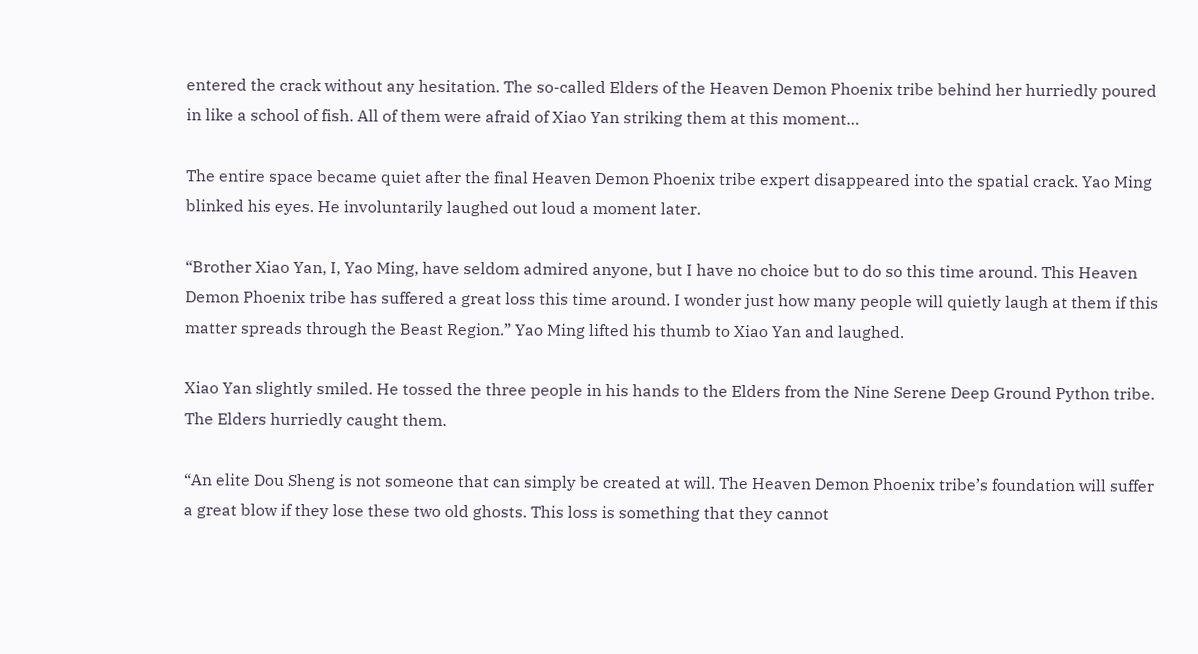entered the crack without any hesitation. The so-called Elders of the Heaven Demon Phoenix tribe behind her hurriedly poured in like a school of fish. All of them were afraid of Xiao Yan striking them at this moment…

The entire space became quiet after the final Heaven Demon Phoenix tribe expert disappeared into the spatial crack. Yao Ming blinked his eyes. He involuntarily laughed out loud a moment later.

“Brother Xiao Yan, I, Yao Ming, have seldom admired anyone, but I have no choice but to do so this time around. This Heaven Demon Phoenix tribe has suffered a great loss this time around. I wonder just how many people will quietly laugh at them if this matter spreads through the Beast Region.” Yao Ming lifted his thumb to Xiao Yan and laughed.

Xiao Yan slightly smiled. He tossed the three people in his hands to the Elders from the Nine Serene Deep Ground Python tribe. The Elders hurriedly caught them.

“An elite Dou Sheng is not someone that can simply be created at will. The Heaven Demon Phoenix tribe’s foundation will suffer a great blow if they lose these two old ghosts. This loss is something that they cannot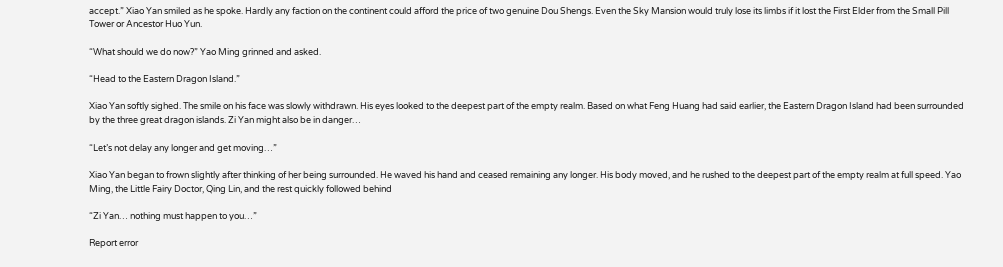accept.” Xiao Yan smiled as he spoke. Hardly any faction on the continent could afford the price of two genuine Dou Shengs. Even the Sky Mansion would truly lose its limbs if it lost the First Elder from the Small Pill Tower or Ancestor Huo Yun.

“What should we do now?” Yao Ming grinned and asked.

“Head to the Eastern Dragon Island.”

Xiao Yan softly sighed. The smile on his face was slowly withdrawn. His eyes looked to the deepest part of the empty realm. Based on what Feng Huang had said earlier, the Eastern Dragon Island had been surrounded by the three great dragon islands. Zi Yan might also be in danger…

“Let’s not delay any longer and get moving…”

Xiao Yan began to frown slightly after thinking of her being surrounded. He waved his hand and ceased remaining any longer. His body moved, and he rushed to the deepest part of the empty realm at full speed. Yao Ming, the Little Fairy Doctor, Qing Lin, and the rest quickly followed behind

“Zi Yan… nothing must happen to you…”

Report error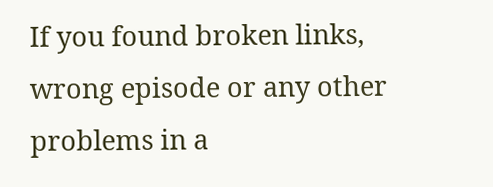If you found broken links, wrong episode or any other problems in a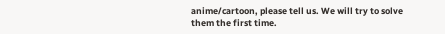anime/cartoon, please tell us. We will try to solve them the first time.